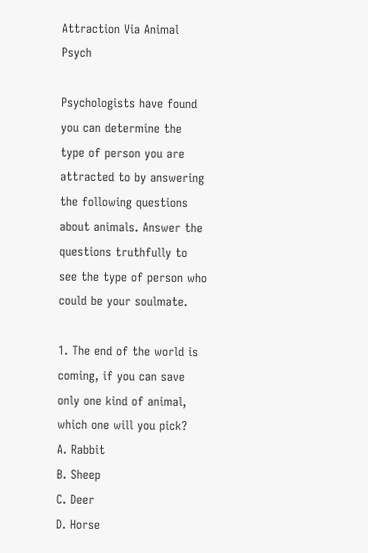Attraction Via Animal Psych

Psychologists have found you can determine the type of person you are attracted to by answering the following questions about animals. Answer the questions truthfully to see the type of person who could be your soulmate.

1. The end of the world is coming, if you can save only one kind of animal, which one will you pick?
A. Rabbit
B. Sheep
C. Deer
D. Horse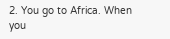2. You go to Africa. When you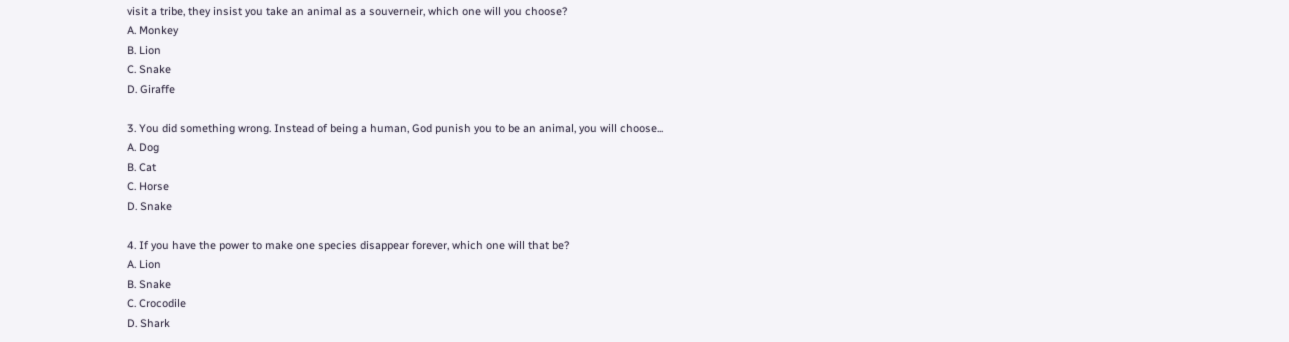visit a tribe, they insist you take an animal as a souverneir, which one will you choose?
A. Monkey
B. Lion
C. Snake
D. Giraffe

3. You did something wrong. Instead of being a human, God punish you to be an animal, you will choose...
A. Dog
B. Cat
C. Horse
D. Snake

4. If you have the power to make one species disappear forever, which one will that be?
A. Lion
B. Snake
C. Crocodile
D. Shark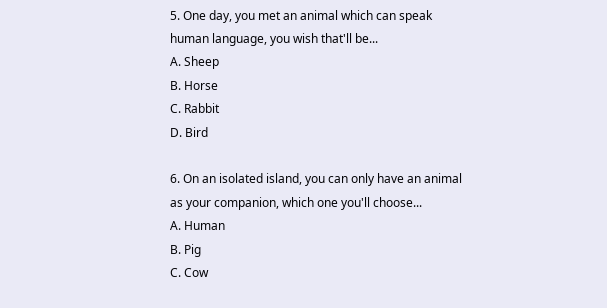5. One day, you met an animal which can speak human language, you wish that'll be...
A. Sheep
B. Horse
C. Rabbit
D. Bird

6. On an isolated island, you can only have an animal as your companion, which one you'll choose...
A. Human
B. Pig
C. Cow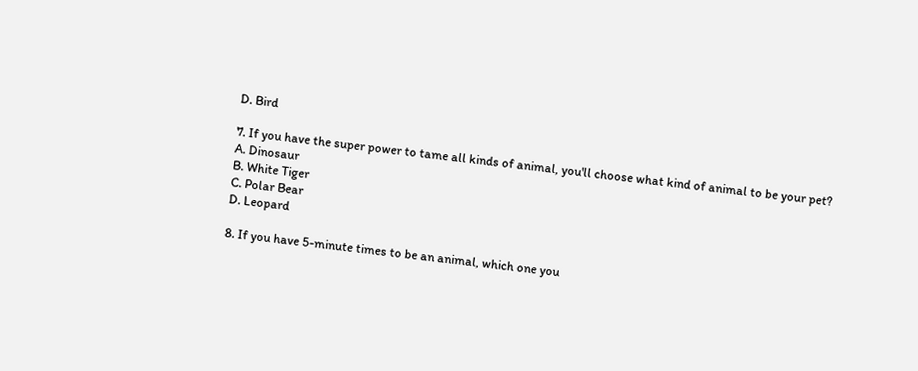D. Bird

7. If you have the super power to tame all kinds of animal, you'll choose what kind of animal to be your pet?
A. Dinosaur
B. White Tiger
C. Polar Bear
D. Leopard

8. If you have 5-minute times to be an animal, which one you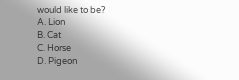would like to be?
A. Lion
B. Cat
C. Horse
D. Pigeon